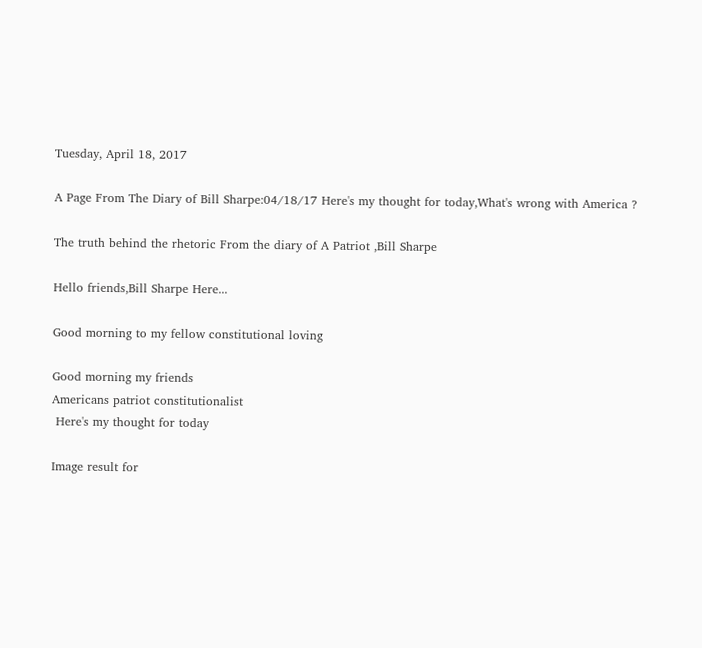Tuesday, April 18, 2017

A Page From The Diary of Bill Sharpe:04/18/17 Here's my thought for today,What's wrong with America ?

The truth behind the rhetoric From the diary of A Patriot ,Bill Sharpe

Hello friends,Bill Sharpe Here...

Good morning to my fellow constitutional loving

Good morning my friends
Americans patriot constitutionalist
 Here's my thought for today

Image result for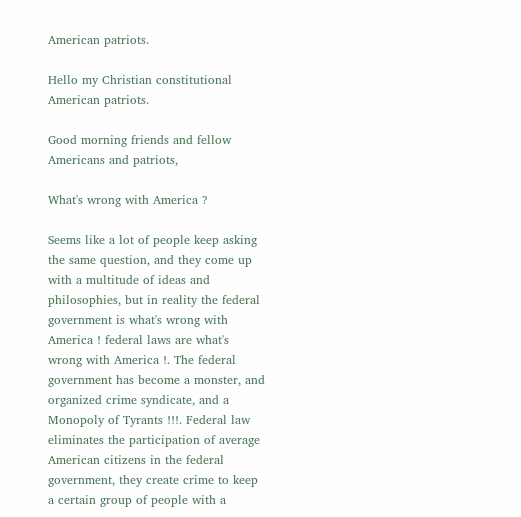American patriots.

Hello my Christian constitutional American patriots.

Good morning friends and fellow Americans and patriots,

What's wrong with America ?

Seems like a lot of people keep asking the same question, and they come up with a multitude of ideas and philosophies, but in reality the federal government is what's wrong with America ! federal laws are what's wrong with America !. The federal government has become a monster, and organized crime syndicate, and a Monopoly of Tyrants !!!. Federal law eliminates the participation of average American citizens in the federal government, they create crime to keep a certain group of people with a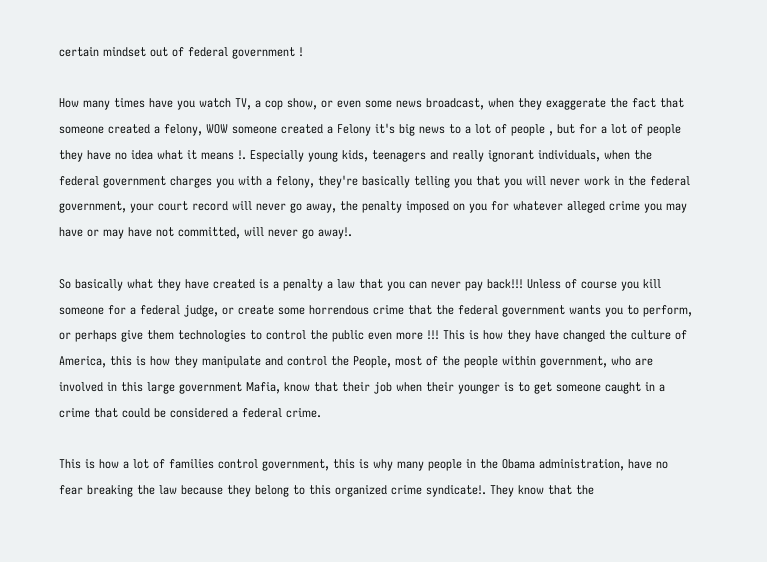certain mindset out of federal government !

How many times have you watch TV, a cop show, or even some news broadcast, when they exaggerate the fact that someone created a felony, WOW someone created a Felony it's big news to a lot of people , but for a lot of people they have no idea what it means !. Especially young kids, teenagers and really ignorant individuals, when the federal government charges you with a felony, they're basically telling you that you will never work in the federal government, your court record will never go away, the penalty imposed on you for whatever alleged crime you may have or may have not committed, will never go away!.

So basically what they have created is a penalty a law that you can never pay back!!! Unless of course you kill someone for a federal judge, or create some horrendous crime that the federal government wants you to perform, or perhaps give them technologies to control the public even more !!! This is how they have changed the culture of America, this is how they manipulate and control the People, most of the people within government, who are involved in this large government Mafia, know that their job when their younger is to get someone caught in a crime that could be considered a federal crime.

This is how a lot of families control government, this is why many people in the Obama administration, have no fear breaking the law because they belong to this organized crime syndicate!. They know that the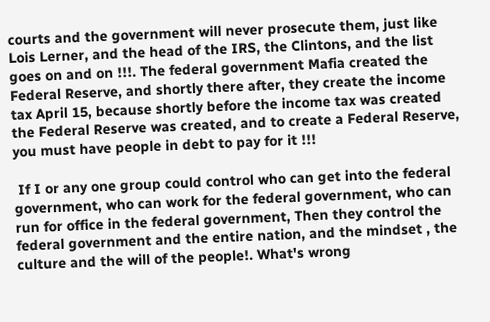courts and the government will never prosecute them, just like Lois Lerner, and the head of the IRS, the Clintons, and the list goes on and on !!!. The federal government Mafia created the Federal Reserve, and shortly there after, they create the income tax April 15, because shortly before the income tax was created the Federal Reserve was created, and to create a Federal Reserve, you must have people in debt to pay for it !!!

 If I or any one group could control who can get into the federal government, who can work for the federal government, who can run for office in the federal government, Then they control the federal government and the entire nation, and the mindset , the culture and the will of the people!. What's wrong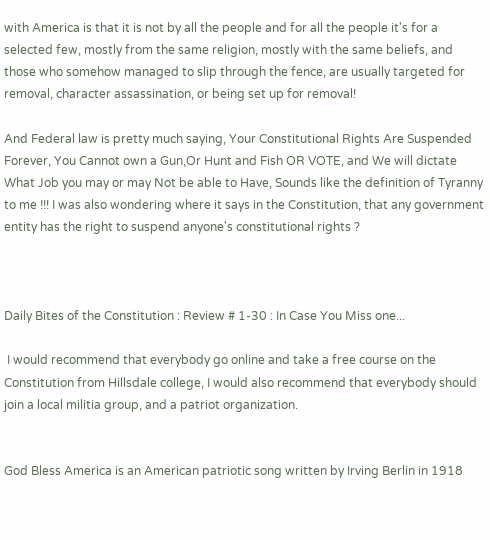with America is that it is not by all the people and for all the people it's for a selected few, mostly from the same religion, mostly with the same beliefs, and those who somehow managed to slip through the fence, are usually targeted for removal, character assassination, or being set up for removal!

And Federal law is pretty much saying, Your Constitutional Rights Are Suspended Forever, You Cannot own a Gun,Or Hunt and Fish OR VOTE, and We will dictate What Job you may or may Not be able to Have, Sounds like the definition of Tyranny to me !!! I was also wondering where it says in the Constitution, that any government entity has the right to suspend anyone's constitutional rights ?



Daily Bites of the Constitution : Review # 1-30 : In Case You Miss one...

 I would recommend that everybody go online and take a free course on the Constitution from Hillsdale college, I would also recommend that everybody should join a local militia group, and a patriot organization.


God Bless America is an American patriotic song written by Irving Berlin in 1918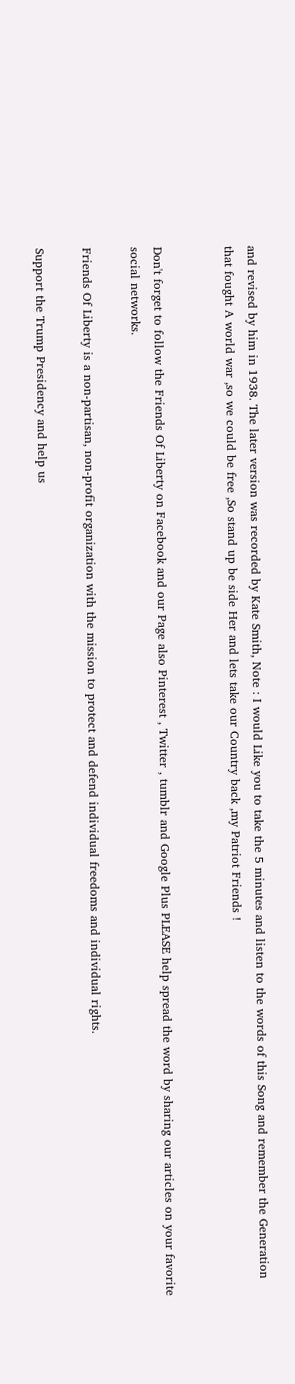and revised by him in 1938. The later version was recorded by Kate Smith, Note : I would Like you to take the 5 minutes and listen to the words of this Song and remember the Generation that fought A world war ,so we could be free ,So stand up be side Her and lets take our Country back ,my Patriot Friends !


Don't forget to follow the Friends Of Liberty on Facebook and our Page also Pinterest , Twitter , tumblr and Google Plus PLEASE help spread the word by sharing our articles on your favorite social networks.

Friends Of Liberty is a non-partisan, non-profit organization with the mission to protect and defend individual freedoms and individual rights.

Support the Trump Presidency and help us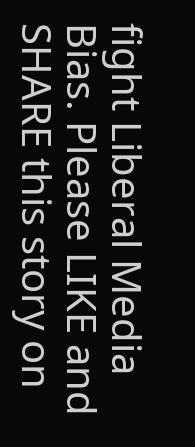fight Liberal Media Bias. Please LIKE and SHARE this story on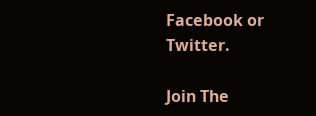Facebook or Twitter.

Join The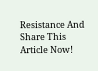Resistance And Share This Article Now!